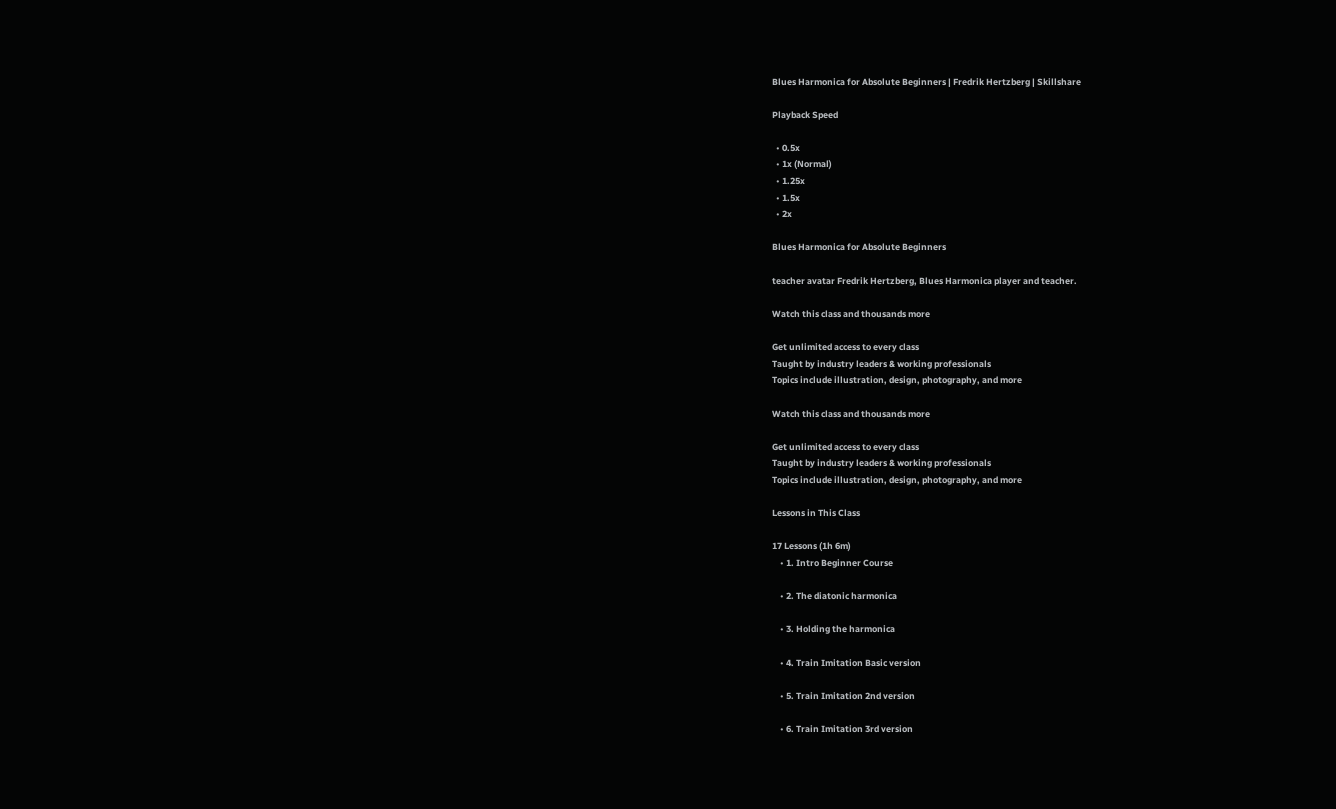Blues Harmonica for Absolute Beginners | Fredrik Hertzberg | Skillshare

Playback Speed

  • 0.5x
  • 1x (Normal)
  • 1.25x
  • 1.5x
  • 2x

Blues Harmonica for Absolute Beginners

teacher avatar Fredrik Hertzberg, Blues Harmonica player and teacher.

Watch this class and thousands more

Get unlimited access to every class
Taught by industry leaders & working professionals
Topics include illustration, design, photography, and more

Watch this class and thousands more

Get unlimited access to every class
Taught by industry leaders & working professionals
Topics include illustration, design, photography, and more

Lessons in This Class

17 Lessons (1h 6m)
    • 1. Intro Beginner Course

    • 2. The diatonic harmonica

    • 3. Holding the harmonica

    • 4. Train Imitation Basic version

    • 5. Train Imitation 2nd version

    • 6. Train Imitation 3rd version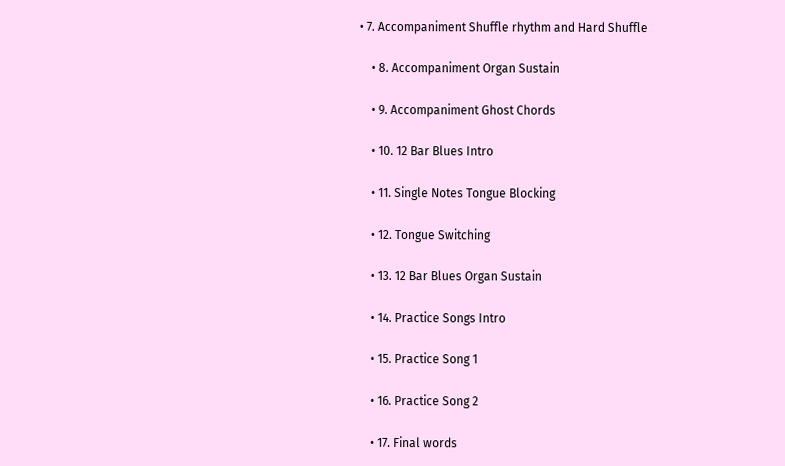• 7. Accompaniment Shuffle rhythm and Hard Shuffle

    • 8. Accompaniment Organ Sustain

    • 9. Accompaniment Ghost Chords

    • 10. 12 Bar Blues Intro

    • 11. Single Notes Tongue Blocking

    • 12. Tongue Switching

    • 13. 12 Bar Blues Organ Sustain

    • 14. Practice Songs Intro

    • 15. Practice Song 1

    • 16. Practice Song 2

    • 17. Final words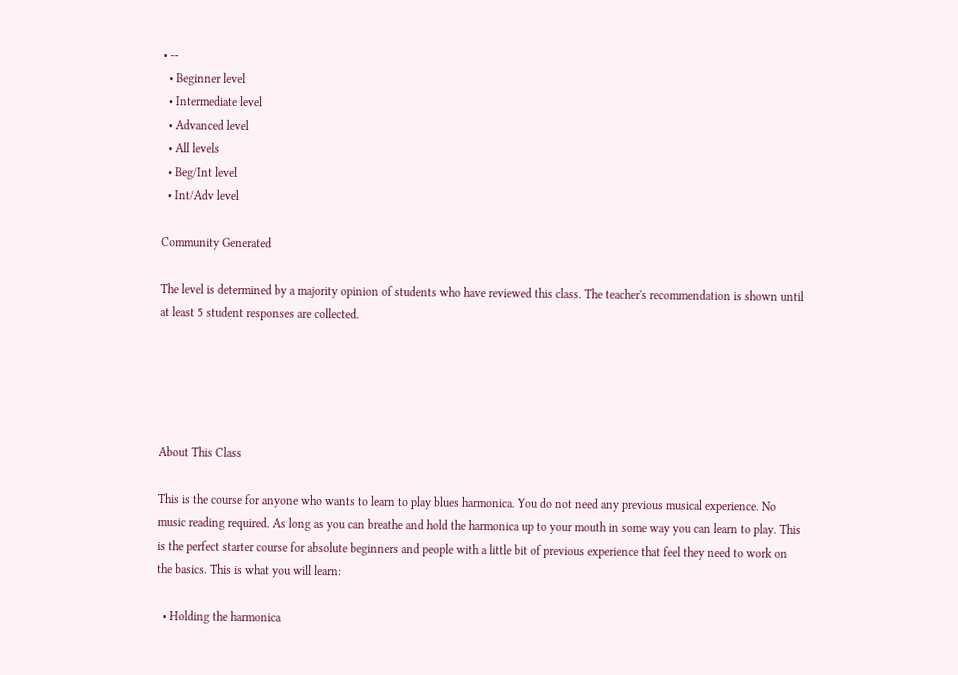• --
  • Beginner level
  • Intermediate level
  • Advanced level
  • All levels
  • Beg/Int level
  • Int/Adv level

Community Generated

The level is determined by a majority opinion of students who have reviewed this class. The teacher's recommendation is shown until at least 5 student responses are collected.





About This Class

This is the course for anyone who wants to learn to play blues harmonica. You do not need any previous musical experience. No music reading required. As long as you can breathe and hold the harmonica up to your mouth in some way you can learn to play. This is the perfect starter course for absolute beginners and people with a little bit of previous experience that feel they need to work on the basics. This is what you will learn:

  • Holding the harmonica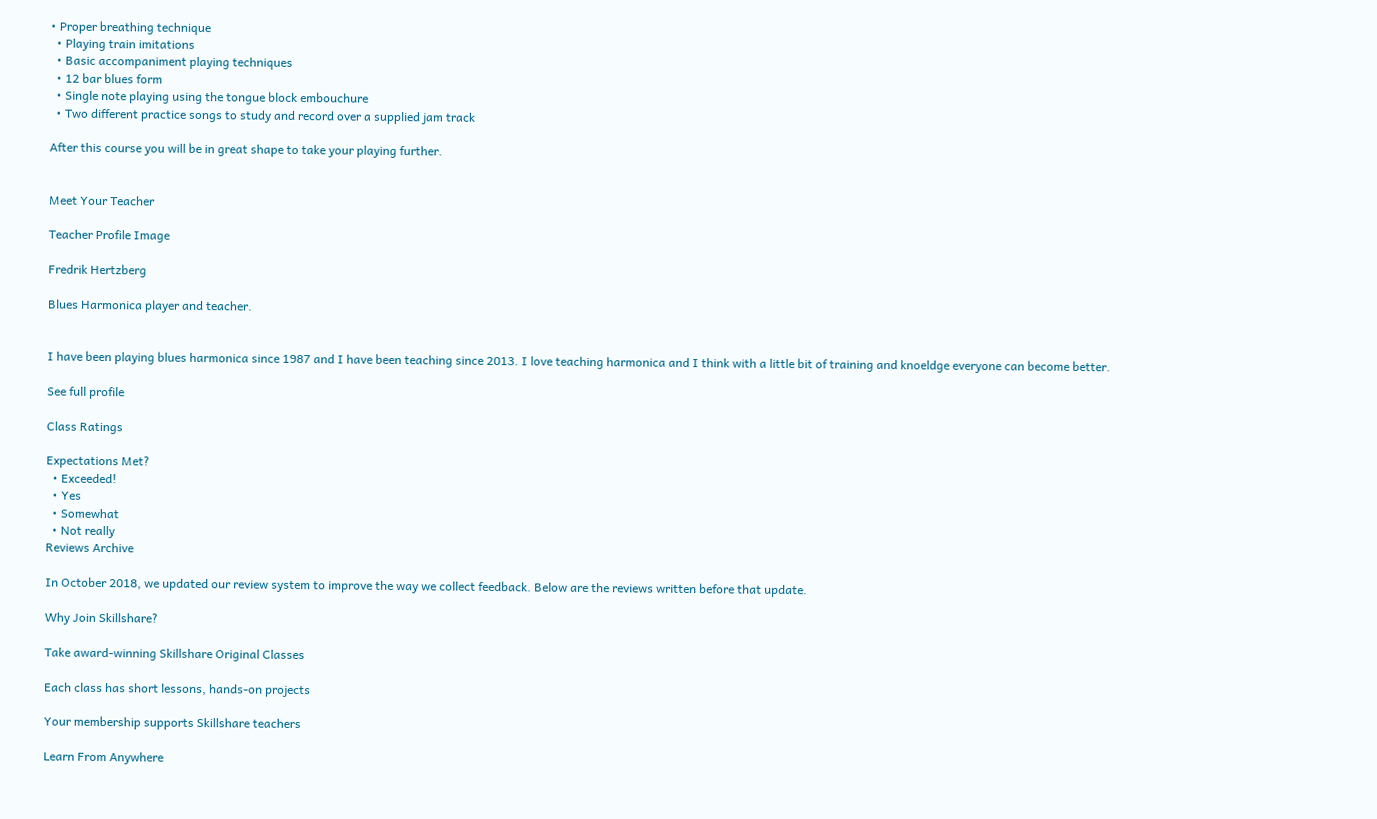• Proper breathing technique
  • Playing train imitations
  • Basic accompaniment playing techniques
  • 12 bar blues form
  • Single note playing using the tongue block embouchure
  • Two different practice songs to study and record over a supplied jam track

After this course you will be in great shape to take your playing further.


Meet Your Teacher

Teacher Profile Image

Fredrik Hertzberg

Blues Harmonica player and teacher.


I have been playing blues harmonica since 1987 and I have been teaching since 2013. I love teaching harmonica and I think with a little bit of training and knoeldge everyone can become better.

See full profile

Class Ratings

Expectations Met?
  • Exceeded!
  • Yes
  • Somewhat
  • Not really
Reviews Archive

In October 2018, we updated our review system to improve the way we collect feedback. Below are the reviews written before that update.

Why Join Skillshare?

Take award-winning Skillshare Original Classes

Each class has short lessons, hands-on projects

Your membership supports Skillshare teachers

Learn From Anywhere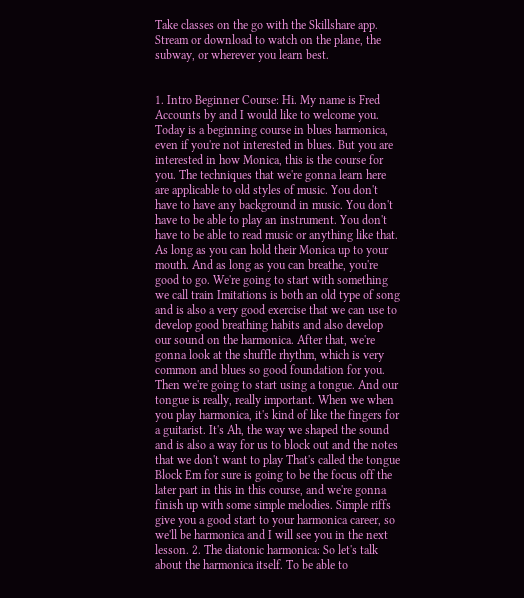Take classes on the go with the Skillshare app. Stream or download to watch on the plane, the subway, or wherever you learn best.


1. Intro Beginner Course: Hi. My name is Fred Accounts by and I would like to welcome you. Today is a beginning course in blues harmonica, even if you're not interested in blues. But you are interested in how Monica, this is the course for you. The techniques that we're gonna learn here are applicable to old styles of music. You don't have to have any background in music. You don't have to be able to play an instrument. You don't have to be able to read music or anything like that. As long as you can hold their Monica up to your mouth. And as long as you can breathe, you're good to go. We're going to start with something we call train Imitations is both an old type of song and is also a very good exercise that we can use to develop good breathing habits and also develop our sound on the harmonica. After that, we're gonna look at the shuffle rhythm, which is very common and blues so good foundation for you. Then we're going to start using a tongue. And our tongue is really, really important. When we when you play harmonica, it's kind of like the fingers for a guitarist. It's Ah, the way we shaped the sound and is also a way for us to block out and the notes that we don't want to play That's called the tongue Block Em for sure is going to be the focus off the later part in this in this course, and we're gonna finish up with some simple melodies. Simple riffs give you a good start to your harmonica career, so we'll be harmonica and I will see you in the next lesson. 2. The diatonic harmonica: So let's talk about the harmonica itself. To be able to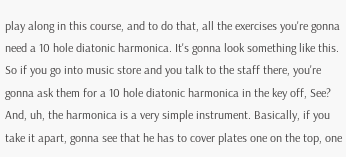play along in this course, and to do that, all the exercises you're gonna need a 10 hole diatonic harmonica. It's gonna look something like this. So if you go into music store and you talk to the staff there, you're gonna ask them for a 10 hole diatonic harmonica in the key off, See? And, uh, the harmonica is a very simple instrument. Basically, if you take it apart, gonna see that he has to cover plates one on the top, one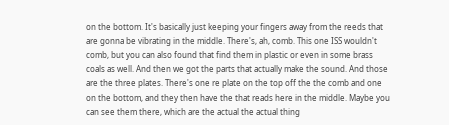on the bottom. It's basically just keeping your fingers away from the reeds that are gonna be vibrating in the middle. There's, ah, comb. This one ISS wouldn't comb, but you can also found that find them in plastic or even in some brass coals as well. And then we got the parts that actually make the sound. And those are the three plates. There's one re plate on the top off the the comb and one on the bottom, and they then have the that reads here in the middle. Maybe you can see them there, which are the actual the actual thing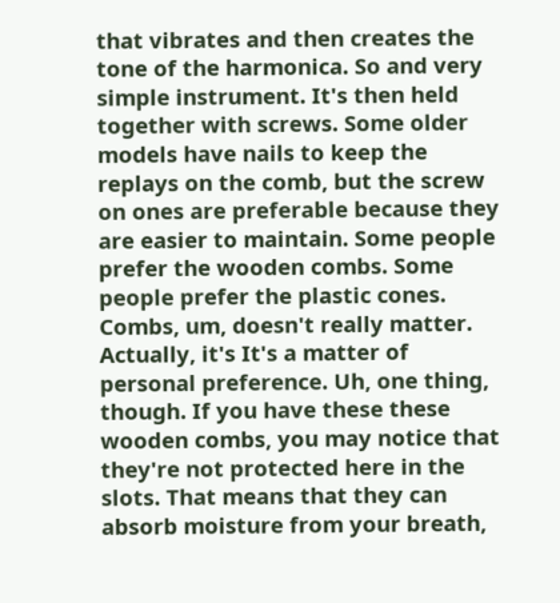that vibrates and then creates the tone of the harmonica. So and very simple instrument. It's then held together with screws. Some older models have nails to keep the replays on the comb, but the screw on ones are preferable because they are easier to maintain. Some people prefer the wooden combs. Some people prefer the plastic cones. Combs, um, doesn't really matter. Actually, it's It's a matter of personal preference. Uh, one thing, though. If you have these these wooden combs, you may notice that they're not protected here in the slots. That means that they can absorb moisture from your breath,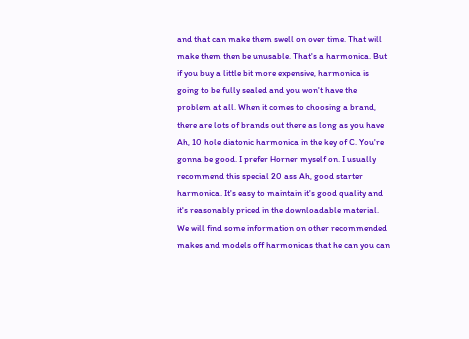and that can make them swell on over time. That will make them then be unusable. That's a harmonica. But if you buy a little bit more expensive, harmonica is going to be fully sealed and you won't have the problem at all. When it comes to choosing a brand, there are lots of brands out there as long as you have Ah, 10 hole diatonic harmonica in the key of C. You're gonna be good. I prefer Horner myself on. I usually recommend this special 20 ass Ah, good starter harmonica. It's easy to maintain it's good quality and it's reasonably priced in the downloadable material. We will find some information on other recommended makes and models off harmonicas that he can you can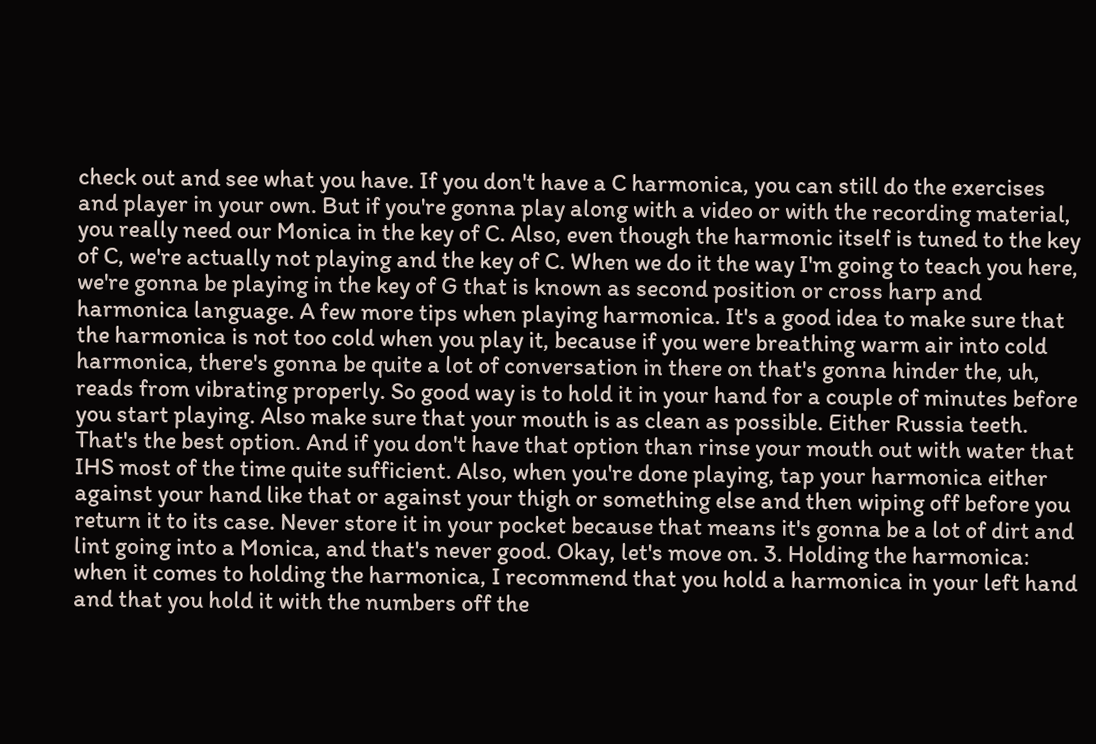check out and see what you have. If you don't have a C harmonica, you can still do the exercises and player in your own. But if you're gonna play along with a video or with the recording material, you really need our Monica in the key of C. Also, even though the harmonic itself is tuned to the key of C, we're actually not playing and the key of C. When we do it the way I'm going to teach you here, we're gonna be playing in the key of G that is known as second position or cross harp and harmonica language. A few more tips when playing harmonica. It's a good idea to make sure that the harmonica is not too cold when you play it, because if you were breathing warm air into cold harmonica, there's gonna be quite a lot of conversation in there on that's gonna hinder the, uh, reads from vibrating properly. So good way is to hold it in your hand for a couple of minutes before you start playing. Also make sure that your mouth is as clean as possible. Either Russia teeth. That's the best option. And if you don't have that option than rinse your mouth out with water that IHS most of the time quite sufficient. Also, when you're done playing, tap your harmonica either against your hand like that or against your thigh or something else and then wiping off before you return it to its case. Never store it in your pocket because that means it's gonna be a lot of dirt and lint going into a Monica, and that's never good. Okay, let's move on. 3. Holding the harmonica: when it comes to holding the harmonica, I recommend that you hold a harmonica in your left hand and that you hold it with the numbers off the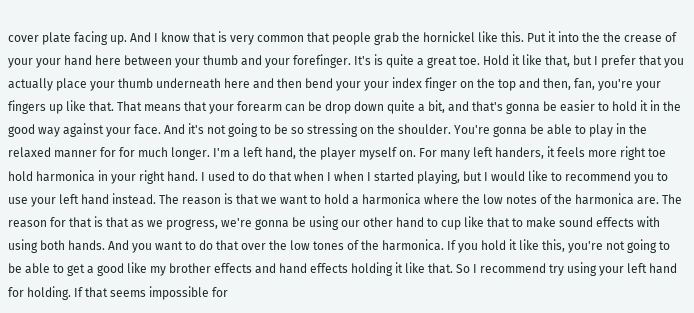cover plate facing up. And I know that is very common that people grab the hornickel like this. Put it into the the crease of your your hand here between your thumb and your forefinger. It's is quite a great toe. Hold it like that, but I prefer that you actually place your thumb underneath here and then bend your your index finger on the top and then, fan, you're your fingers up like that. That means that your forearm can be drop down quite a bit, and that's gonna be easier to hold it in the good way against your face. And it's not going to be so stressing on the shoulder. You're gonna be able to play in the relaxed manner for for much longer. I'm a left hand, the player myself on. For many left handers, it feels more right toe hold harmonica in your right hand. I used to do that when I when I started playing, but I would like to recommend you to use your left hand instead. The reason is that we want to hold a harmonica where the low notes of the harmonica are. The reason for that is that as we progress, we're gonna be using our other hand to cup like that to make sound effects with using both hands. And you want to do that over the low tones of the harmonica. If you hold it like this, you're not going to be able to get a good like my brother effects and hand effects holding it like that. So I recommend try using your left hand for holding. If that seems impossible for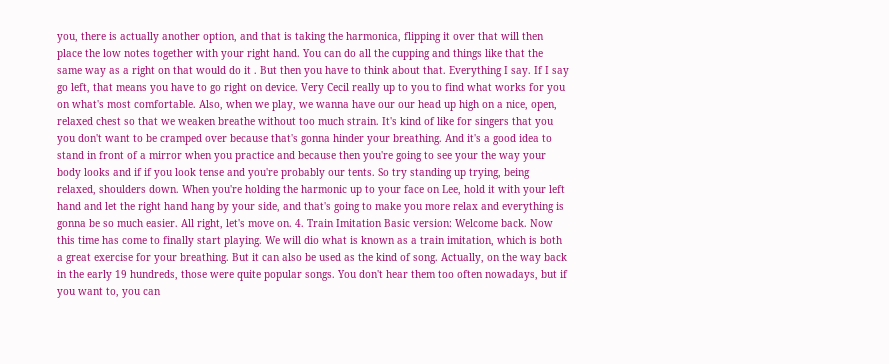you, there is actually another option, and that is taking the harmonica, flipping it over that will then place the low notes together with your right hand. You can do all the cupping and things like that the same way as a right on that would do it . But then you have to think about that. Everything I say. If I say go left, that means you have to go right on device. Very Cecil really up to you to find what works for you on what's most comfortable. Also, when we play, we wanna have our our head up high on a nice, open, relaxed chest so that we weaken breathe without too much strain. It's kind of like for singers that you you don't want to be cramped over because that's gonna hinder your breathing. And it's a good idea to stand in front of a mirror when you practice and because then you're going to see your the way your body looks and if if you look tense and you're probably our tents. So try standing up trying, being relaxed, shoulders down. When you're holding the harmonic up to your face on Lee, hold it with your left hand and let the right hand hang by your side, and that's going to make you more relax and everything is gonna be so much easier. All right, let's move on. 4. Train Imitation Basic version: Welcome back. Now this time has come to finally start playing. We will dio what is known as a train imitation, which is both a great exercise for your breathing. But it can also be used as the kind of song. Actually, on the way back in the early 19 hundreds, those were quite popular songs. You don't hear them too often nowadays, but if you want to, you can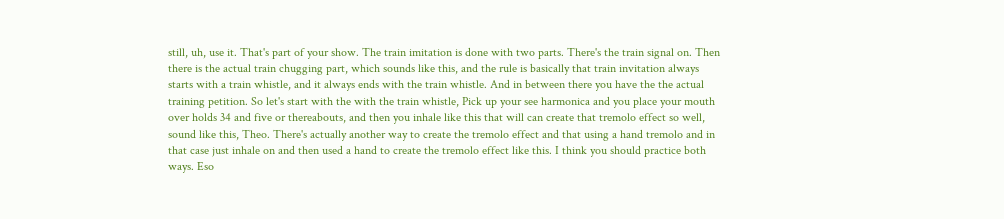still, uh, use it. That's part of your show. The train imitation is done with two parts. There's the train signal on. Then there is the actual train chugging part, which sounds like this, and the rule is basically that train invitation always starts with a train whistle, and it always ends with the train whistle. And in between there you have the the actual training petition. So let's start with the with the train whistle, Pick up your see harmonica and you place your mouth over holds 34 and five or thereabouts, and then you inhale like this that will can create that tremolo effect so well, sound like this, Theo. There's actually another way to create the tremolo effect and that using a hand tremolo and in that case just inhale on and then used a hand to create the tremolo effect like this. I think you should practice both ways. Eso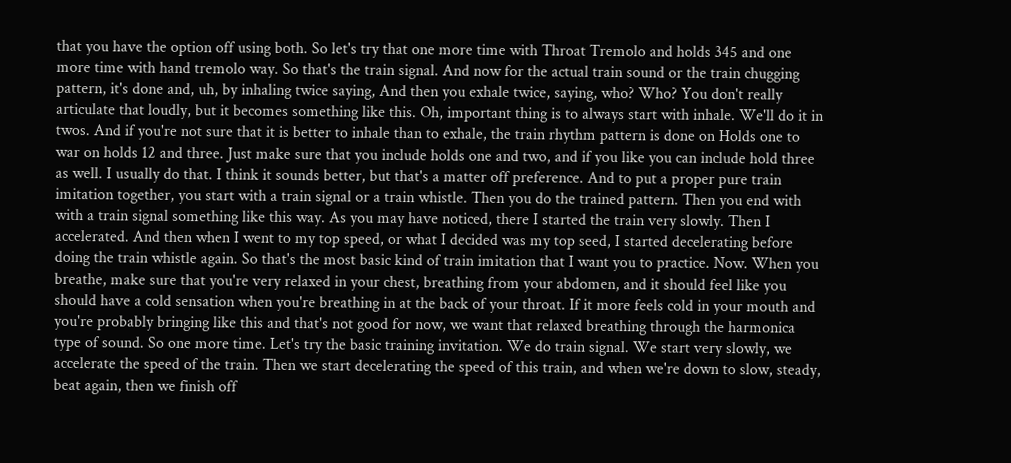that you have the option off using both. So let's try that one more time with Throat Tremolo and holds 345 and one more time with hand tremolo way. So that's the train signal. And now for the actual train sound or the train chugging pattern, it's done and, uh, by inhaling twice saying, And then you exhale twice, saying, who? Who? You don't really articulate that loudly, but it becomes something like this. Oh, important thing is to always start with inhale. We'll do it in twos. And if you're not sure that it is better to inhale than to exhale, the train rhythm pattern is done on Holds one to war on holds 12 and three. Just make sure that you include holds one and two, and if you like you can include hold three as well. I usually do that. I think it sounds better, but that's a matter off preference. And to put a proper pure train imitation together, you start with a train signal or a train whistle. Then you do the trained pattern. Then you end with with a train signal something like this way. As you may have noticed, there I started the train very slowly. Then I accelerated. And then when I went to my top speed, or what I decided was my top seed, I started decelerating before doing the train whistle again. So that's the most basic kind of train imitation that I want you to practice. Now. When you breathe, make sure that you're very relaxed in your chest, breathing from your abdomen, and it should feel like you should have a cold sensation when you're breathing in at the back of your throat. If it more feels cold in your mouth and you're probably bringing like this and that's not good for now, we want that relaxed breathing through the harmonica type of sound. So one more time. Let's try the basic training invitation. We do train signal. We start very slowly, we accelerate the speed of the train. Then we start decelerating the speed of this train, and when we're down to slow, steady, beat again, then we finish off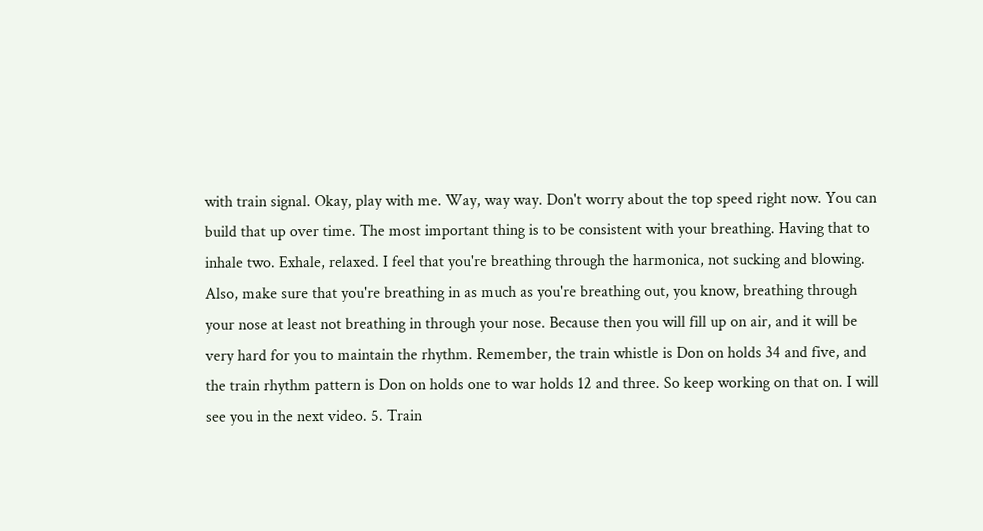with train signal. Okay, play with me. Way, way way. Don't worry about the top speed right now. You can build that up over time. The most important thing is to be consistent with your breathing. Having that to inhale two. Exhale, relaxed. I feel that you're breathing through the harmonica, not sucking and blowing. Also, make sure that you're breathing in as much as you're breathing out, you know, breathing through your nose at least not breathing in through your nose. Because then you will fill up on air, and it will be very hard for you to maintain the rhythm. Remember, the train whistle is Don on holds 34 and five, and the train rhythm pattern is Don on holds one to war holds 12 and three. So keep working on that on. I will see you in the next video. 5. Train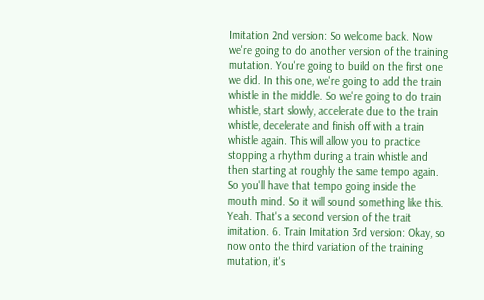Imitation 2nd version: So welcome back. Now we're going to do another version of the training mutation. You're going to build on the first one we did. In this one, we're going to add the train whistle in the middle. So we're going to do train whistle, start slowly, accelerate due to the train whistle, decelerate and finish off with a train whistle again. This will allow you to practice stopping a rhythm during a train whistle and then starting at roughly the same tempo again. So you'll have that tempo going inside the mouth mind. So it will sound something like this. Yeah. That's a second version of the trait imitation. 6. Train Imitation 3rd version: Okay, so now onto the third variation of the training mutation, it's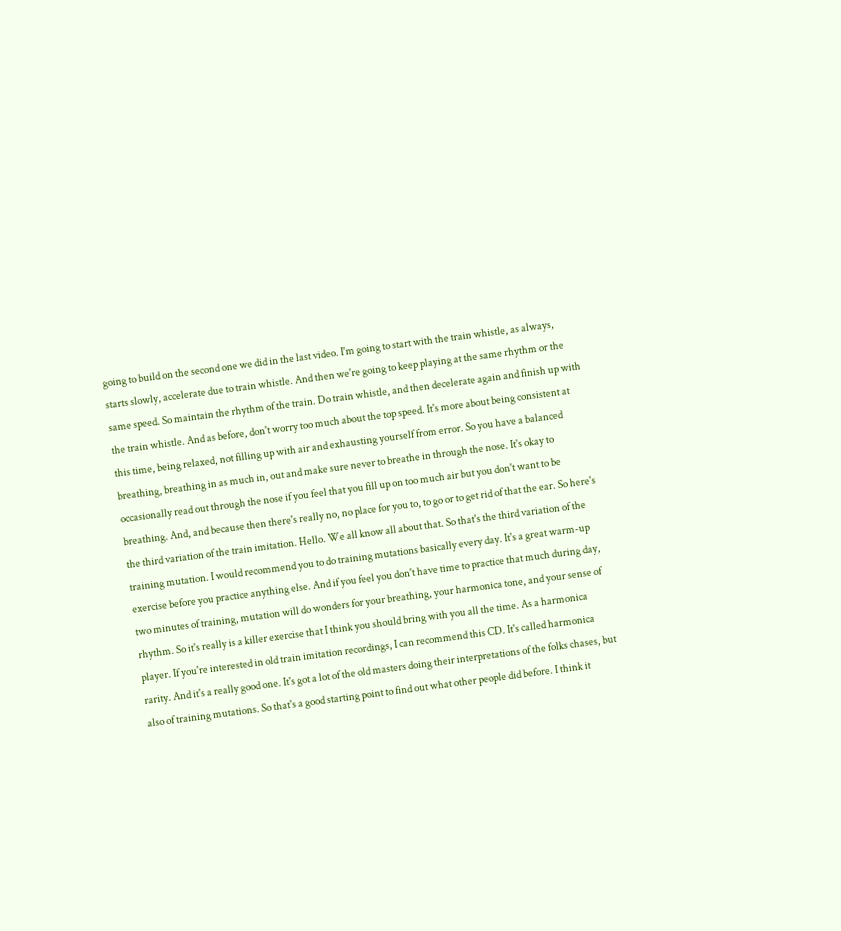going to build on the second one we did in the last video. I'm going to start with the train whistle, as always, starts slowly, accelerate due to train whistle. And then we're going to keep playing at the same rhythm or the same speed. So maintain the rhythm of the train. Do train whistle, and then decelerate again and finish up with the train whistle. And as before, don't worry too much about the top speed. It's more about being consistent at this time, being relaxed, not filling up with air and exhausting yourself from error. So you have a balanced breathing, breathing in as much in, out and make sure never to breathe in through the nose. It's okay to occasionally read out through the nose if you feel that you fill up on too much air but you don't want to be breathing. And, and because then there's really no, no place for you to, to go or to get rid of that the ear. So here's the third variation of the train imitation. Hello. We all know all about that. So that's the third variation of the training mutation. I would recommend you to do training mutations basically every day. It's a great warm-up exercise before you practice anything else. And if you feel you don't have time to practice that much during day, two minutes of training, mutation will do wonders for your breathing, your harmonica tone, and your sense of rhythm. So it's really is a killer exercise that I think you should bring with you all the time. As a harmonica player. If you're interested in old train imitation recordings, I can recommend this CD. It's called harmonica rarity. And it's a really good one. It's got a lot of the old masters doing their interpretations of the folks chases, but also of training mutations. So that's a good starting point to find out what other people did before. I think it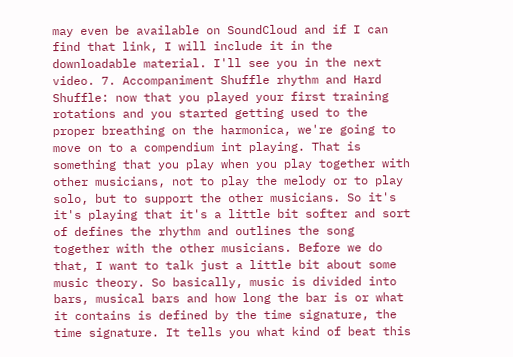may even be available on SoundCloud and if I can find that link, I will include it in the downloadable material. I'll see you in the next video. 7. Accompaniment Shuffle rhythm and Hard Shuffle: now that you played your first training rotations and you started getting used to the proper breathing on the harmonica, we're going to move on to a compendium int playing. That is something that you play when you play together with other musicians, not to play the melody or to play solo, but to support the other musicians. So it's it's playing that it's a little bit softer and sort of defines the rhythm and outlines the song together with the other musicians. Before we do that, I want to talk just a little bit about some music theory. So basically, music is divided into bars, musical bars and how long the bar is or what it contains is defined by the time signature, the time signature. It tells you what kind of beat this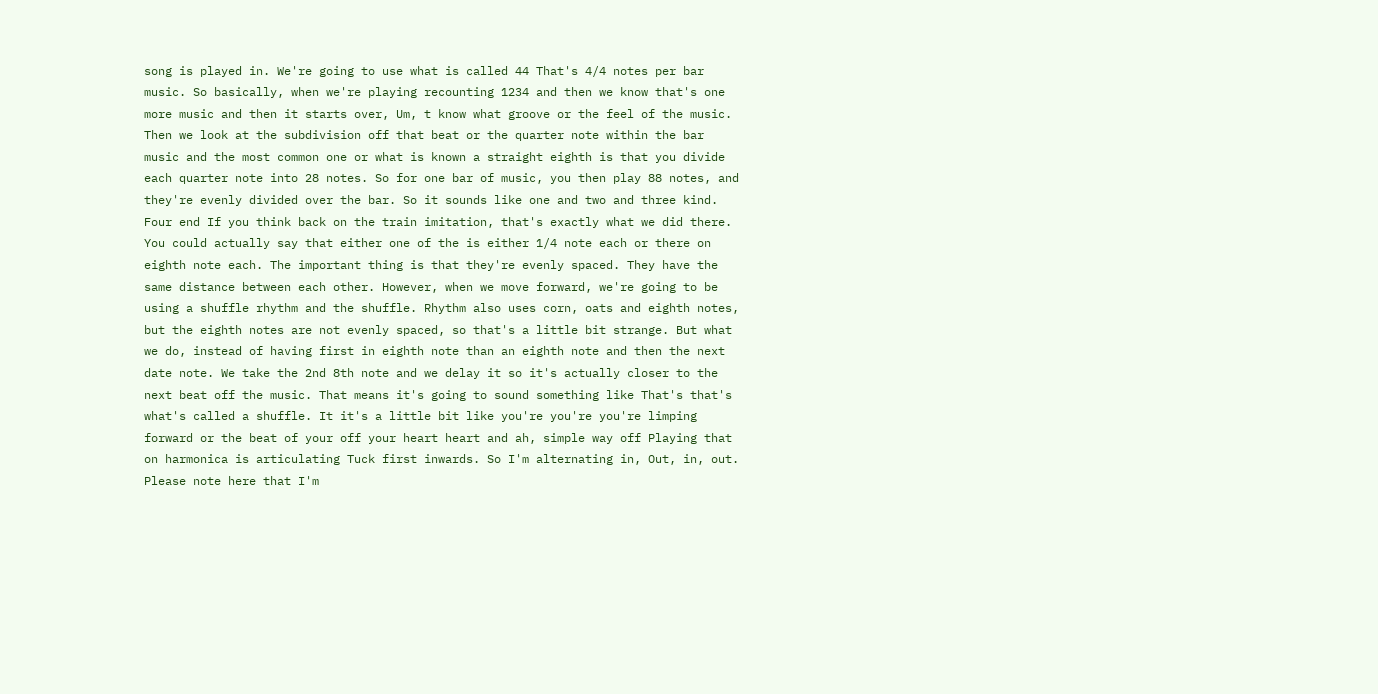song is played in. We're going to use what is called 44 That's 4/4 notes per bar music. So basically, when we're playing recounting 1234 and then we know that's one more music and then it starts over, Um, t know what groove or the feel of the music. Then we look at the subdivision off that beat or the quarter note within the bar music and the most common one or what is known a straight eighth is that you divide each quarter note into 28 notes. So for one bar of music, you then play 88 notes, and they're evenly divided over the bar. So it sounds like one and two and three kind. Four end If you think back on the train imitation, that's exactly what we did there. You could actually say that either one of the is either 1/4 note each or there on eighth note each. The important thing is that they're evenly spaced. They have the same distance between each other. However, when we move forward, we're going to be using a shuffle rhythm and the shuffle. Rhythm also uses corn, oats and eighth notes, but the eighth notes are not evenly spaced, so that's a little bit strange. But what we do, instead of having first in eighth note than an eighth note and then the next date note. We take the 2nd 8th note and we delay it so it's actually closer to the next beat off the music. That means it's going to sound something like That's that's what's called a shuffle. It it's a little bit like you're you're you're limping forward or the beat of your off your heart heart and ah, simple way off Playing that on harmonica is articulating Tuck first inwards. So I'm alternating in, Out, in, out. Please note here that I'm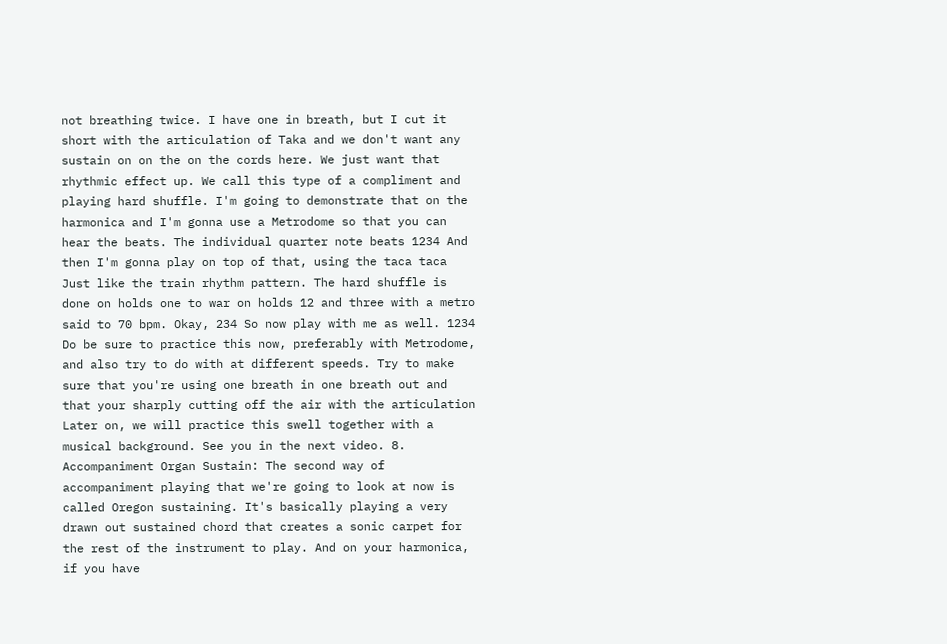not breathing twice. I have one in breath, but I cut it short with the articulation of Taka and we don't want any sustain on on the on the cords here. We just want that rhythmic effect up. We call this type of a compliment and playing hard shuffle. I'm going to demonstrate that on the harmonica and I'm gonna use a Metrodome so that you can hear the beats. The individual quarter note beats 1234 And then I'm gonna play on top of that, using the taca taca Just like the train rhythm pattern. The hard shuffle is done on holds one to war on holds 12 and three with a metro said to 70 bpm. Okay, 234 So now play with me as well. 1234 Do be sure to practice this now, preferably with Metrodome, and also try to do with at different speeds. Try to make sure that you're using one breath in one breath out and that your sharply cutting off the air with the articulation Later on, we will practice this swell together with a musical background. See you in the next video. 8. Accompaniment Organ Sustain: The second way of accompaniment playing that we're going to look at now is called Oregon sustaining. It's basically playing a very drawn out sustained chord that creates a sonic carpet for the rest of the instrument to play. And on your harmonica, if you have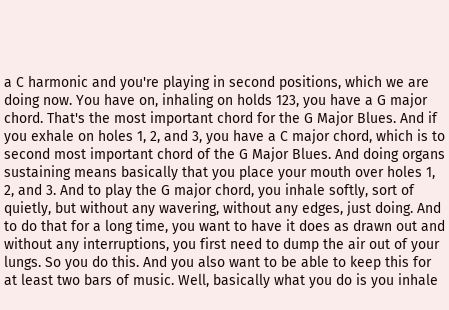a C harmonic and you're playing in second positions, which we are doing now. You have on, inhaling on holds 123, you have a G major chord. That's the most important chord for the G Major Blues. And if you exhale on holes 1, 2, and 3, you have a C major chord, which is to second most important chord of the G Major Blues. And doing organs sustaining means basically that you place your mouth over holes 1, 2, and 3. And to play the G major chord, you inhale softly, sort of quietly, but without any wavering, without any edges, just doing. And to do that for a long time, you want to have it does as drawn out and without any interruptions, you first need to dump the air out of your lungs. So you do this. And you also want to be able to keep this for at least two bars of music. Well, basically what you do is you inhale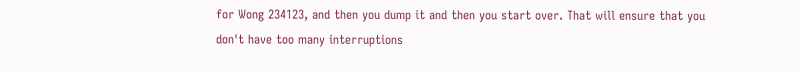for Wong 234123, and then you dump it and then you start over. That will ensure that you don't have too many interruptions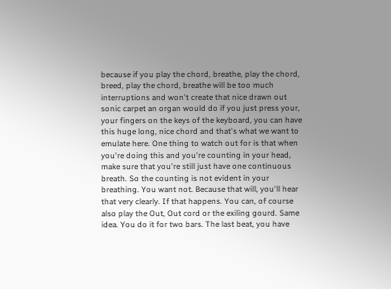because if you play the chord, breathe, play the chord, breed, play the chord, breathe will be too much interruptions and won't create that nice drawn out sonic carpet an organ would do if you just press your, your fingers on the keys of the keyboard, you can have this huge long, nice chord and that's what we want to emulate here. One thing to watch out for is that when you're doing this and you're counting in your head, make sure that you're still just have one continuous breath. So the counting is not evident in your breathing. You want not. Because that will, you'll hear that very clearly. If that happens. You can, of course also play the Out, Out cord or the exiling gourd. Same idea. You do it for two bars. The last beat, you have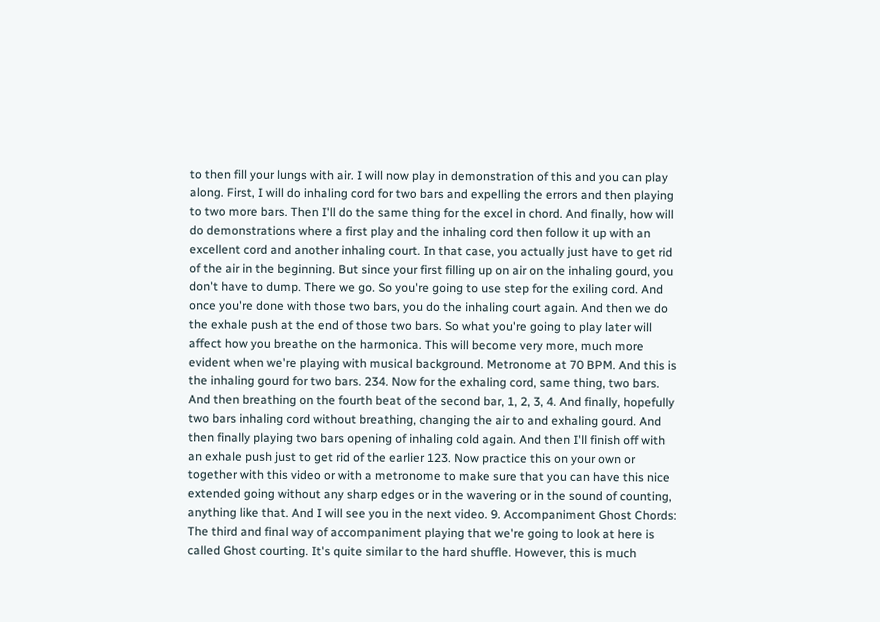to then fill your lungs with air. I will now play in demonstration of this and you can play along. First, I will do inhaling cord for two bars and expelling the errors and then playing to two more bars. Then I'll do the same thing for the excel in chord. And finally, how will do demonstrations where a first play and the inhaling cord then follow it up with an excellent cord and another inhaling court. In that case, you actually just have to get rid of the air in the beginning. But since your first filling up on air on the inhaling gourd, you don't have to dump. There we go. So you're going to use step for the exiling cord. And once you're done with those two bars, you do the inhaling court again. And then we do the exhale push at the end of those two bars. So what you're going to play later will affect how you breathe on the harmonica. This will become very more, much more evident when we're playing with musical background. Metronome at 70 BPM. And this is the inhaling gourd for two bars. 234. Now for the exhaling cord, same thing, two bars. And then breathing on the fourth beat of the second bar, 1, 2, 3, 4. And finally, hopefully two bars inhaling cord without breathing, changing the air to and exhaling gourd. And then finally playing two bars opening of inhaling cold again. And then I'll finish off with an exhale push just to get rid of the earlier 123. Now practice this on your own or together with this video or with a metronome to make sure that you can have this nice extended going without any sharp edges or in the wavering or in the sound of counting, anything like that. And I will see you in the next video. 9. Accompaniment Ghost Chords: The third and final way of accompaniment playing that we're going to look at here is called Ghost courting. It's quite similar to the hard shuffle. However, this is much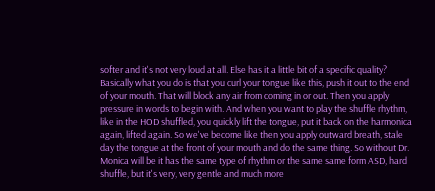softer and it's not very loud at all. Else has it a little bit of a specific quality? Basically what you do is that you curl your tongue like this, push it out to the end of your mouth. That will block any air from coming in or out. Then you apply pressure in words to begin with. And when you want to play the shuffle rhythm, like in the HOD shuffled, you quickly lift the tongue, put it back on the harmonica again, lifted again. So we've become like then you apply outward breath, stale day the tongue at the front of your mouth and do the same thing. So without Dr. Monica will be it has the same type of rhythm or the same same form ASD, hard shuffle, but it's very, very gentle and much more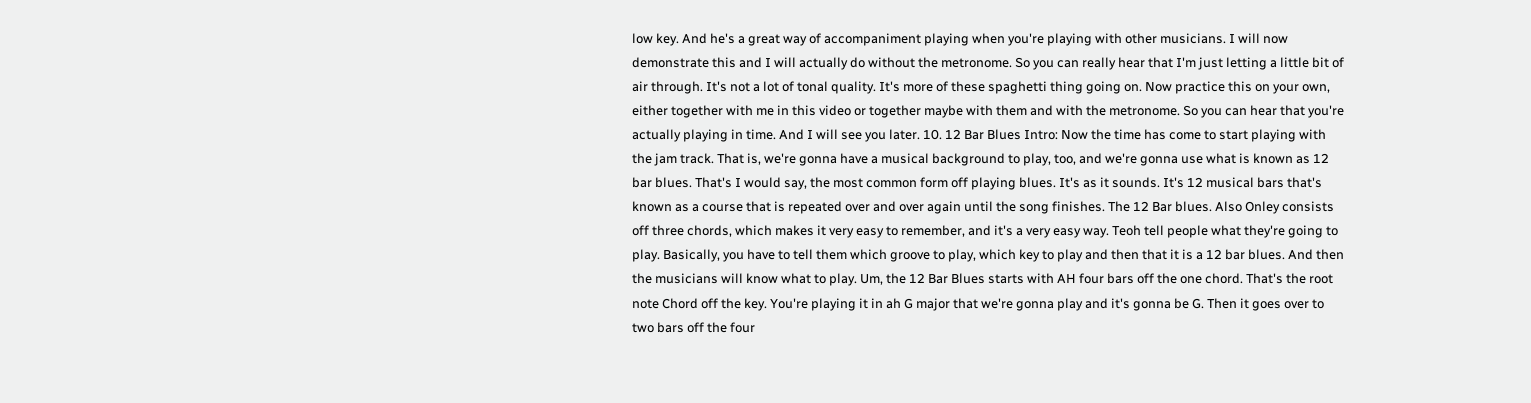low key. And he's a great way of accompaniment playing when you're playing with other musicians. I will now demonstrate this and I will actually do without the metronome. So you can really hear that I'm just letting a little bit of air through. It's not a lot of tonal quality. It's more of these spaghetti thing going on. Now practice this on your own, either together with me in this video or together maybe with them and with the metronome. So you can hear that you're actually playing in time. And I will see you later. 10. 12 Bar Blues Intro: Now the time has come to start playing with the jam track. That is, we're gonna have a musical background to play, too, and we're gonna use what is known as 12 bar blues. That's I would say, the most common form off playing blues. It's as it sounds. It's 12 musical bars that's known as a course that is repeated over and over again until the song finishes. The 12 Bar blues. Also Onley consists off three chords, which makes it very easy to remember, and it's a very easy way. Teoh tell people what they're going to play. Basically, you have to tell them which groove to play, which key to play and then that it is a 12 bar blues. And then the musicians will know what to play. Um, the 12 Bar Blues starts with AH four bars off the one chord. That's the root note Chord off the key. You're playing it in ah G major that we're gonna play and it's gonna be G. Then it goes over to two bars off the four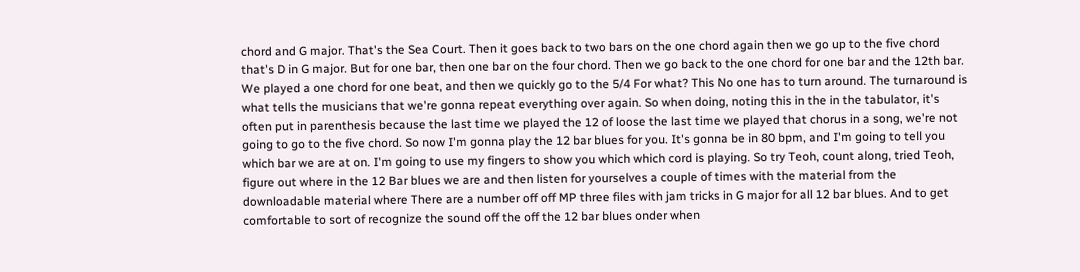chord and G major. That's the Sea Court. Then it goes back to two bars on the one chord again then we go up to the five chord that's D in G major. But for one bar, then one bar on the four chord. Then we go back to the one chord for one bar and the 12th bar. We played a one chord for one beat, and then we quickly go to the 5/4 For what? This No one has to turn around. The turnaround is what tells the musicians that we're gonna repeat everything over again. So when doing, noting this in the in the tabulator, it's often put in parenthesis because the last time we played the 12 of loose the last time we played that chorus in a song, we're not going to go to the five chord. So now I'm gonna play the 12 bar blues for you. It's gonna be in 80 bpm, and I'm going to tell you which bar we are at on. I'm going to use my fingers to show you which which cord is playing. So try Teoh, count along, tried Teoh, figure out where in the 12 Bar blues we are and then listen for yourselves a couple of times with the material from the downloadable material where There are a number off off MP three files with jam tricks in G major for all 12 bar blues. And to get comfortable to sort of recognize the sound off the off the 12 bar blues onder when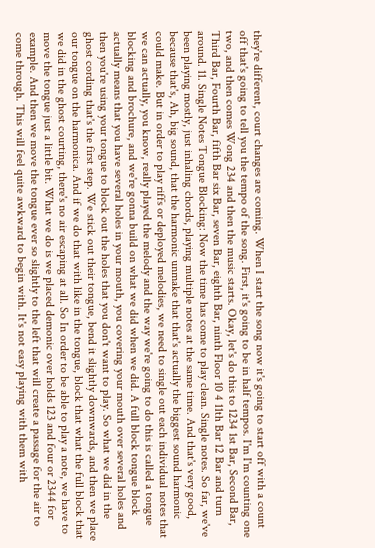they're different, court changes are coming. When I start the song now it's going to start off with a count off that's going to tell you the tempo of the song. First, it's going to be in half tempos. I'm I'm counting one two, and then comes Wong 234 and then the music starts. Okay, let's do this to 1234 1st Bar, Second Bar, Third Bar, Fourth Bar, fifth Bar six Bar, seven Bar, eighth Bar, ninth Floor 10 4 11th Bar 12 Bar and turn around. 11. Single Notes Tongue Blocking: Now the time has come to play clean. Single notes. So far, we've been playing mostly, just inhaling chords, playing multiple notes at the same time. And that's very good, because that's, Ah, big sound, that the harmonic unmake that that's actually the biggest sound harmonic could make. But in order to play riffs or deployed melodies, we need to single out each individual notes that we can actually, you know, really played the melody and the way we're going to do this is called a tongue blocking and brochure, and we're gonna build on what we did when we did. A full block tongue block actually means that you have several holes in your mouth, you covering your mouth over several holes and then you're using your tongue to block out the holes that you don't want to play. So what we did in the ghost cording that's the first step. We stick out their tongue, bend it slightly downwards, and then we place our tongue on the harmonica. And if we do that with like in the tongue, block that what the full block that we did in the ghost courting, there's no air escaping at all. So In order to be able to play a note, we have to move the tongue just a little bit. What we do is we placed demonic over holds 123 and four or 2344 for example. And then we move the tongue ever so slightly to the left that will create a passage for the air to come through. This will feel quite awkward to begin with. It's not easy playing with them with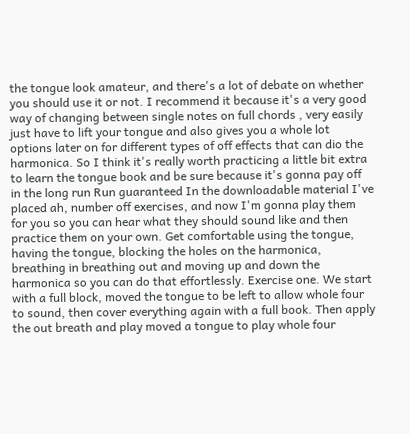the tongue look amateur, and there's a lot of debate on whether you should use it or not. I recommend it because it's a very good way of changing between single notes on full chords , very easily just have to lift your tongue and also gives you a whole lot options later on for different types of off effects that can dio the harmonica. So I think it's really worth practicing a little bit extra to learn the tongue book and be sure because it's gonna pay off in the long run Run guaranteed In the downloadable material I've placed ah, number off exercises, and now I'm gonna play them for you so you can hear what they should sound like and then practice them on your own. Get comfortable using the tongue, having the tongue, blocking the holes on the harmonica, breathing in breathing out and moving up and down the harmonica so you can do that effortlessly. Exercise one. We start with a full block, moved the tongue to be left to allow whole four to sound, then cover everything again with a full book. Then apply the out breath and play moved a tongue to play whole four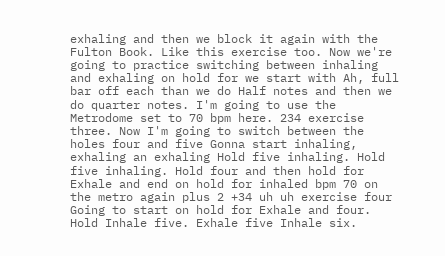exhaling and then we block it again with the Fulton Book. Like this exercise too. Now we're going to practice switching between inhaling and exhaling on hold for we start with Ah, full bar off each than we do Half notes and then we do quarter notes. I'm going to use the Metrodome set to 70 bpm here. 234 exercise three. Now I'm going to switch between the holes four and five Gonna start inhaling, exhaling an exhaling Hold five inhaling. Hold five inhaling. Hold four and then hold for Exhale and end on hold for inhaled bpm 70 on the metro again plus 2 +34 uh uh exercise four Going to start on hold for Exhale and four. Hold Inhale five. Exhale five Inhale six.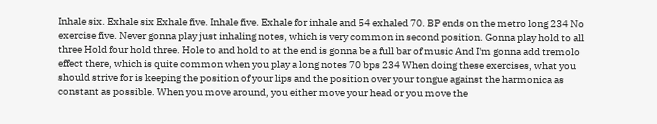Inhale six. Exhale six Exhale five. Inhale five. Exhale for inhale and 54 exhaled 70. BP ends on the metro long 234 No exercise five. Never gonna play just inhaling notes, which is very common in second position. Gonna play hold to all three Hold four hold three. Hole to and hold to at the end is gonna be a full bar of music And I'm gonna add tremolo effect there, which is quite common when you play a long notes 70 bps 234 When doing these exercises, what you should strive for is keeping the position of your lips and the position over your tongue against the harmonica as constant as possible. When you move around, you either move your head or you move the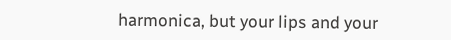harmonica, but your lips and your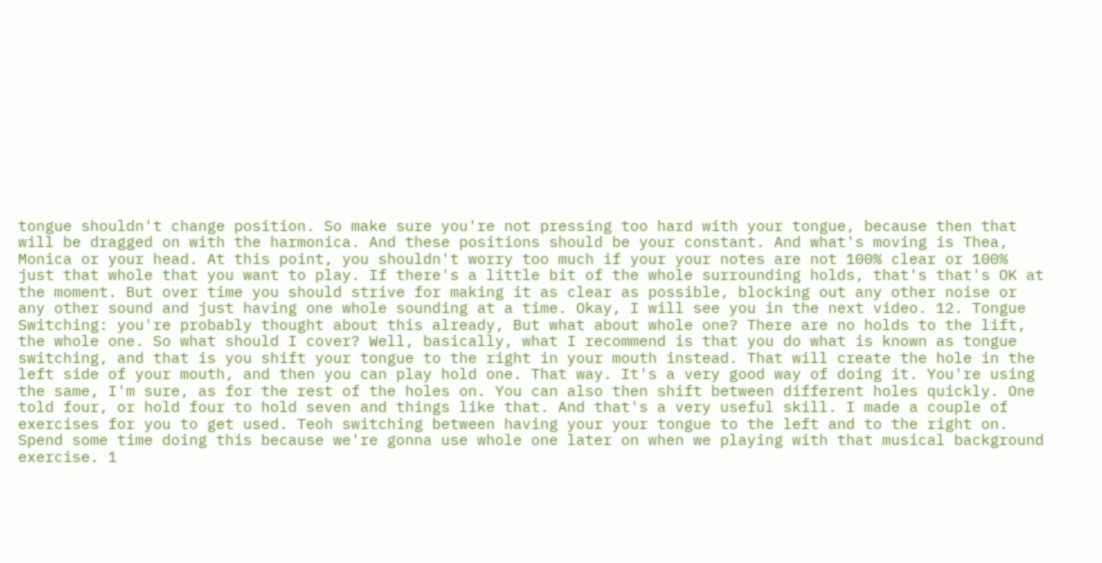tongue shouldn't change position. So make sure you're not pressing too hard with your tongue, because then that will be dragged on with the harmonica. And these positions should be your constant. And what's moving is Thea, Monica or your head. At this point, you shouldn't worry too much if your your notes are not 100% clear or 100% just that whole that you want to play. If there's a little bit of the whole surrounding holds, that's that's OK at the moment. But over time you should strive for making it as clear as possible, blocking out any other noise or any other sound and just having one whole sounding at a time. Okay, I will see you in the next video. 12. Tongue Switching: you're probably thought about this already, But what about whole one? There are no holds to the lift, the whole one. So what should I cover? Well, basically, what I recommend is that you do what is known as tongue switching, and that is you shift your tongue to the right in your mouth instead. That will create the hole in the left side of your mouth, and then you can play hold one. That way. It's a very good way of doing it. You're using the same, I'm sure, as for the rest of the holes on. You can also then shift between different holes quickly. One told four, or hold four to hold seven and things like that. And that's a very useful skill. I made a couple of exercises for you to get used. Teoh switching between having your your tongue to the left and to the right on. Spend some time doing this because we're gonna use whole one later on when we playing with that musical background exercise. 1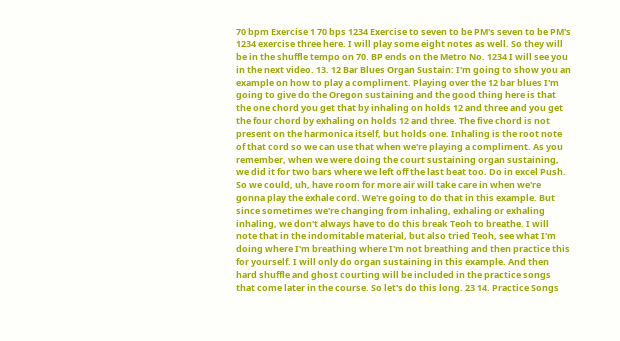70 bpm Exercise 1 70 bps 1234 Exercise to seven to be PM's seven to be PM's 1234 exercise three here. I will play some eight notes as well. So they will be in the shuffle tempo on 70. BP ends on the Metro No. 1234 I will see you in the next video. 13. 12 Bar Blues Organ Sustain: I'm going to show you an example on how to play a compliment. Playing over the 12 bar blues I'm going to give do the Oregon sustaining and the good thing here is that the one chord you get that by inhaling on holds 12 and three and you get the four chord by exhaling on holds 12 and three. The five chord is not present on the harmonica itself, but holds one. Inhaling is the root note of that cord so we can use that when we're playing a compliment. As you remember, when we were doing the court sustaining organ sustaining, we did it for two bars where we left off the last beat too. Do in excel Push. So we could, uh, have room for more air will take care in when we're gonna play the exhale cord. We're going to do that in this example. But since sometimes we're changing from inhaling, exhaling or exhaling inhaling, we don't always have to do this break Teoh to breathe. I will note that in the indomitable material, but also tried Teoh, see what I'm doing where I'm breathing where I'm not breathing and then practice this for yourself. I will only do organ sustaining in this example. And then hard shuffle and ghost courting will be included in the practice songs that come later in the course. So let's do this long. 23 14. Practice Songs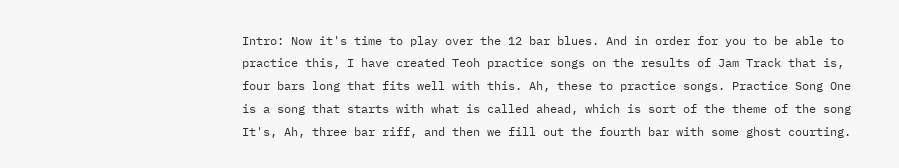Intro: Now it's time to play over the 12 bar blues. And in order for you to be able to practice this, I have created Teoh practice songs on the results of Jam Track that is, four bars long that fits well with this. Ah, these to practice songs. Practice Song One is a song that starts with what is called ahead, which is sort of the theme of the song It's, Ah, three bar riff, and then we fill out the fourth bar with some ghost courting.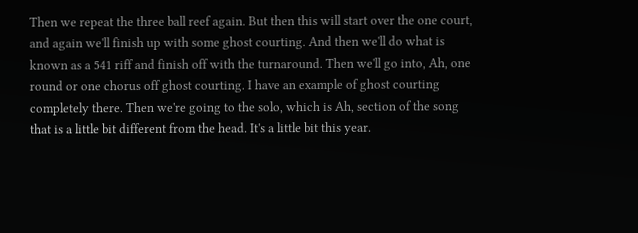Then we repeat the three ball reef again. But then this will start over the one court, and again we'll finish up with some ghost courting. And then we'll do what is known as a 541 riff and finish off with the turnaround. Then we'll go into, Ah, one round or one chorus off ghost courting. I have an example of ghost courting completely there. Then we're going to the solo, which is Ah, section of the song that is a little bit different from the head. It's a little bit this year.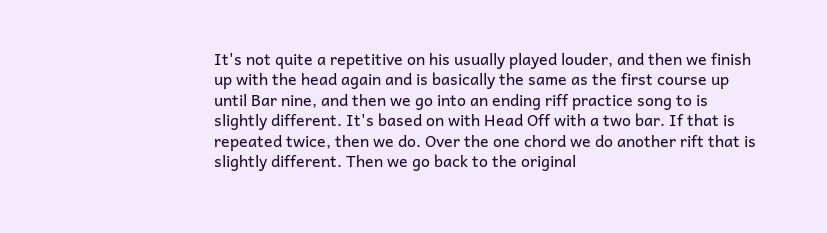It's not quite a repetitive on his usually played louder, and then we finish up with the head again and is basically the same as the first course up until Bar nine, and then we go into an ending riff practice song to is slightly different. It's based on with Head Off with a two bar. If that is repeated twice, then we do. Over the one chord we do another rift that is slightly different. Then we go back to the original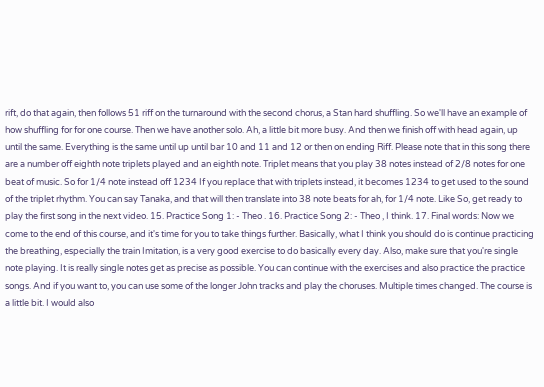rift, do that again, then follows 51 riff on the turnaround with the second chorus, a Stan hard shuffling. So we'll have an example of how shuffling for for one course. Then we have another solo. Ah, a little bit more busy. And then we finish off with head again, up until the same. Everything is the same until up until bar 10 and 11 and 12 or then on ending Riff. Please note that in this song there are a number off eighth note triplets played and an eighth note. Triplet means that you play 38 notes instead of 2/8 notes for one beat of music. So for 1/4 note instead off 1234 If you replace that with triplets instead, it becomes 1234 to get used to the sound of the triplet rhythm. You can say Tanaka, and that will then translate into 38 note beats for ah, for 1/4 note. Like So, get ready to play the first song in the next video. 15. Practice Song 1: - Theo . 16. Practice Song 2: - Theo , I think. 17. Final words: Now we come to the end of this course, and it's time for you to take things further. Basically, what I think you should do is continue practicing the breathing, especially the train Imitation, is a very good exercise to do basically every day. Also, make sure that you're single note playing. It is really single notes get as precise as possible. You can continue with the exercises and also practice the practice songs. And if you want to, you can use some of the longer John tracks and play the choruses. Multiple times changed. The course is a little bit. I would also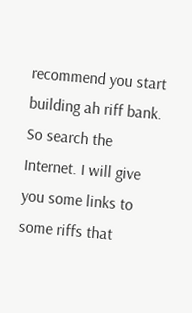recommend you start building ah riff bank. So search the Internet. I will give you some links to some riffs that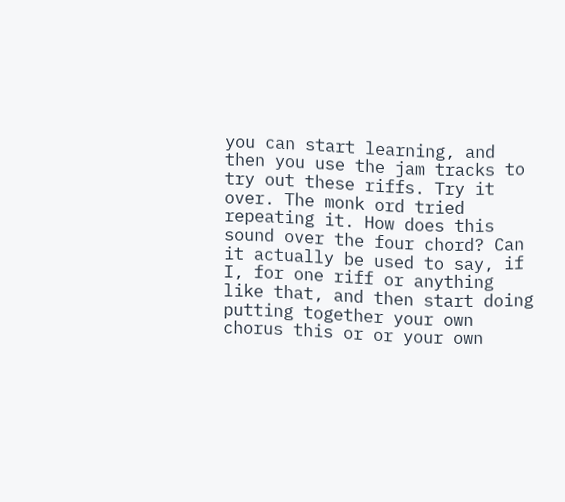you can start learning, and then you use the jam tracks to try out these riffs. Try it over. The monk ord tried repeating it. How does this sound over the four chord? Can it actually be used to say, if I, for one riff or anything like that, and then start doing putting together your own chorus this or or your own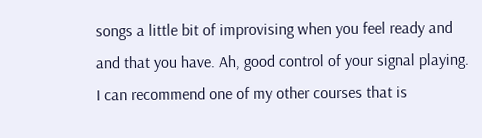songs a little bit of improvising when you feel ready and and that you have. Ah, good control of your signal playing. I can recommend one of my other courses that is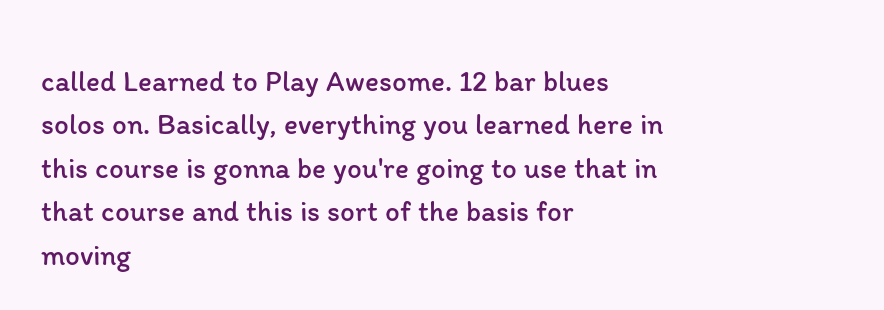called Learned to Play Awesome. 12 bar blues solos on. Basically, everything you learned here in this course is gonna be you're going to use that in that course and this is sort of the basis for moving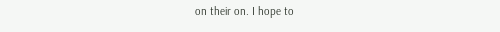on their on. I hope to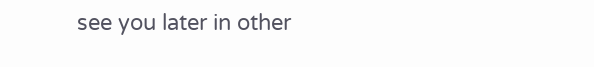see you later in other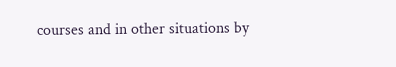courses and in other situations by